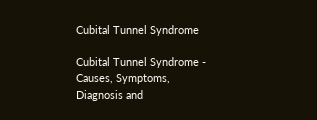Cubital Tunnel Syndrome

Cubital Tunnel Syndrome - Causes, Symptoms, Diagnosis and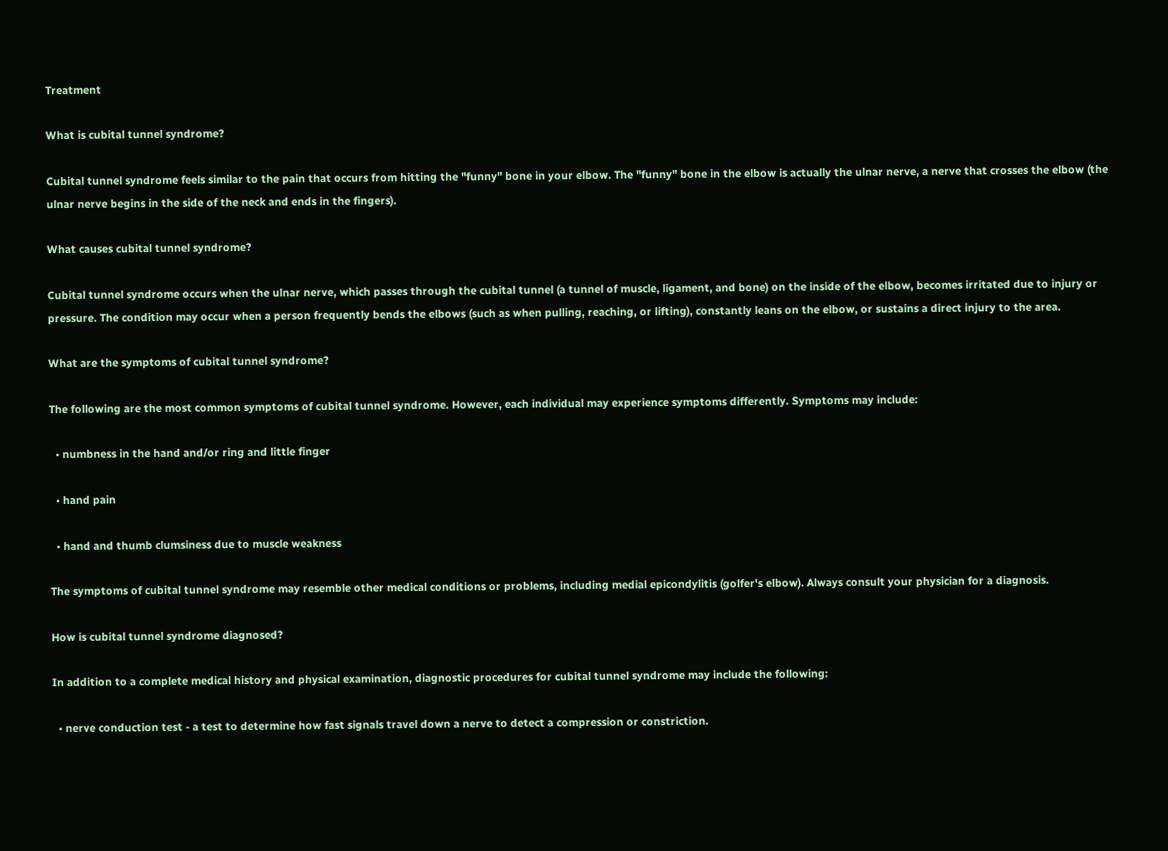Treatment

What is cubital tunnel syndrome?

Cubital tunnel syndrome feels similar to the pain that occurs from hitting the "funny" bone in your elbow. The "funny" bone in the elbow is actually the ulnar nerve, a nerve that crosses the elbow (the ulnar nerve begins in the side of the neck and ends in the fingers).

What causes cubital tunnel syndrome?

Cubital tunnel syndrome occurs when the ulnar nerve, which passes through the cubital tunnel (a tunnel of muscle, ligament, and bone) on the inside of the elbow, becomes irritated due to injury or pressure. The condition may occur when a person frequently bends the elbows (such as when pulling, reaching, or lifting), constantly leans on the elbow, or sustains a direct injury to the area.

What are the symptoms of cubital tunnel syndrome?

The following are the most common symptoms of cubital tunnel syndrome. However, each individual may experience symptoms differently. Symptoms may include:

  • numbness in the hand and/or ring and little finger

  • hand pain

  • hand and thumb clumsiness due to muscle weakness

The symptoms of cubital tunnel syndrome may resemble other medical conditions or problems, including medial epicondylitis (golfer's elbow). Always consult your physician for a diagnosis.

How is cubital tunnel syndrome diagnosed?

In addition to a complete medical history and physical examination, diagnostic procedures for cubital tunnel syndrome may include the following:

  • nerve conduction test - a test to determine how fast signals travel down a nerve to detect a compression or constriction.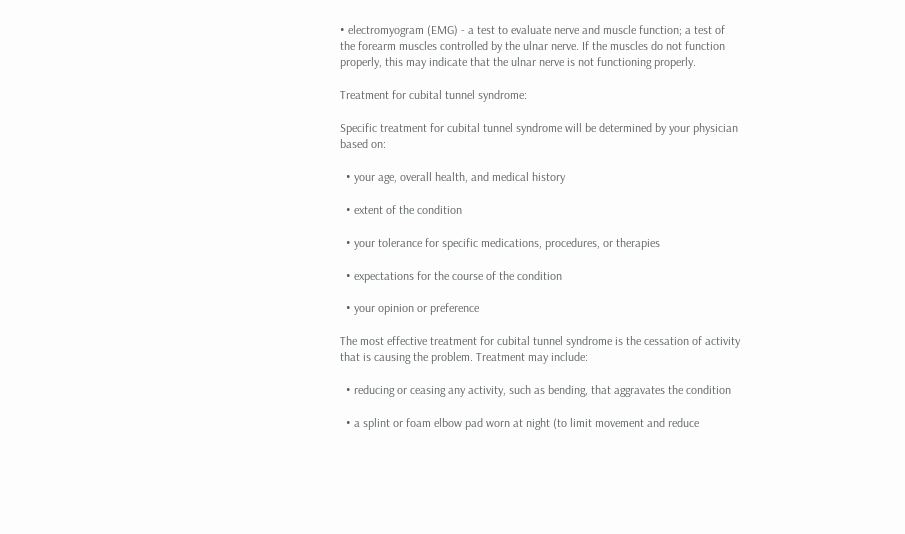• electromyogram (EMG) - a test to evaluate nerve and muscle function; a test of the forearm muscles controlled by the ulnar nerve. If the muscles do not function properly, this may indicate that the ulnar nerve is not functioning properly.

Treatment for cubital tunnel syndrome:

Specific treatment for cubital tunnel syndrome will be determined by your physician based on:

  • your age, overall health, and medical history

  • extent of the condition

  • your tolerance for specific medications, procedures, or therapies

  • expectations for the course of the condition

  • your opinion or preference

The most effective treatment for cubital tunnel syndrome is the cessation of activity that is causing the problem. Treatment may include:

  • reducing or ceasing any activity, such as bending, that aggravates the condition

  • a splint or foam elbow pad worn at night (to limit movement and reduce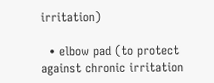irritation)

  • elbow pad (to protect against chronic irritation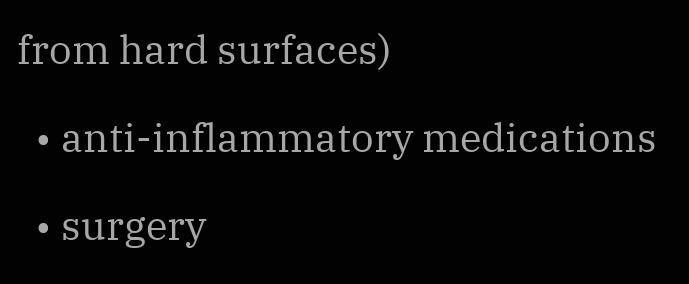from hard surfaces)

  • anti-inflammatory medications

  • surgery